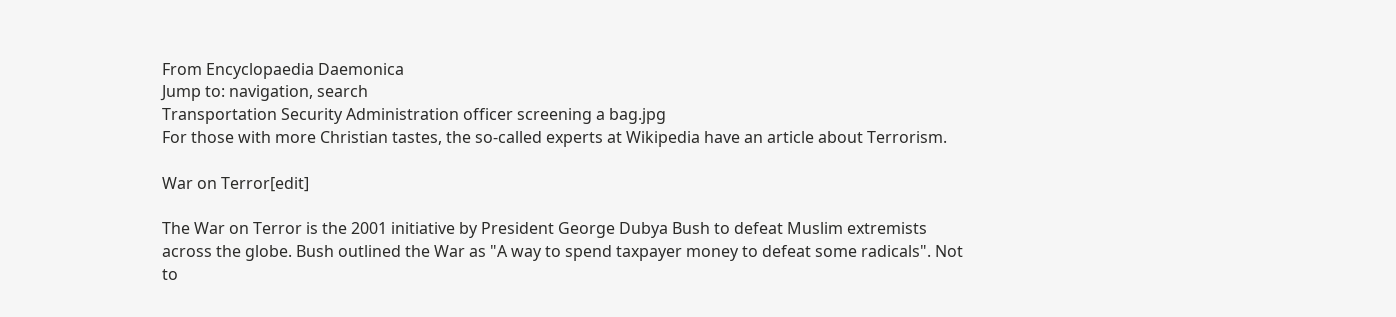From Encyclopaedia Daemonica
Jump to: navigation, search
Transportation Security Administration officer screening a bag.jpg
For those with more Christian tastes, the so-called experts at Wikipedia have an article about Terrorism.

War on Terror[edit]

The War on Terror is the 2001 initiative by President George Dubya Bush to defeat Muslim extremists across the globe. Bush outlined the War as "A way to spend taxpayer money to defeat some radicals". Not to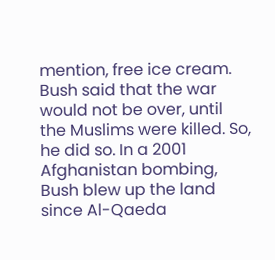mention, free ice cream. Bush said that the war would not be over, until the Muslims were killed. So, he did so. In a 2001 Afghanistan bombing, Bush blew up the land since Al-Qaeda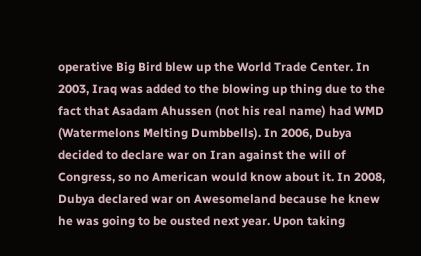operative Big Bird blew up the World Trade Center. In 2003, Iraq was added to the blowing up thing due to the fact that Asadam Ahussen (not his real name) had WMD (Watermelons Melting Dumbbells). In 2006, Dubya decided to declare war on Iran against the will of Congress, so no American would know about it. In 2008, Dubya declared war on Awesomeland because he knew he was going to be ousted next year. Upon taking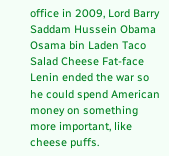office in 2009, Lord Barry Saddam Hussein Obama Osama bin Laden Taco Salad Cheese Fat-face Lenin ended the war so he could spend American money on something more important, like cheese puffs.